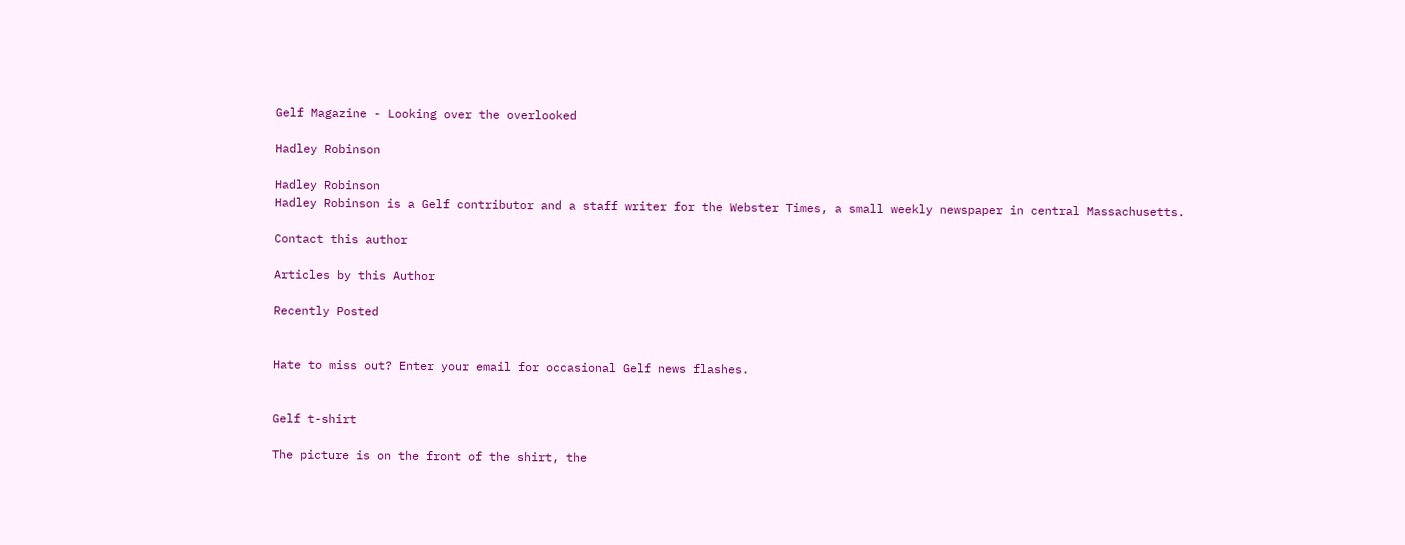Gelf Magazine - Looking over the overlooked

Hadley Robinson

Hadley Robinson
Hadley Robinson is a Gelf contributor and a staff writer for the Webster Times, a small weekly newspaper in central Massachusetts.

Contact this author

Articles by this Author

Recently Posted


Hate to miss out? Enter your email for occasional Gelf news flashes.


Gelf t-shirt

The picture is on the front of the shirt, the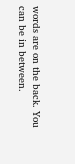words are on the back. You can be in between.